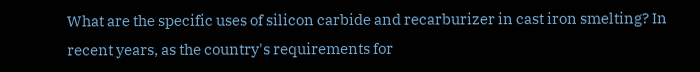What are the specific uses of silicon carbide and recarburizer in cast iron smelting? In recent years, as the country's requirements for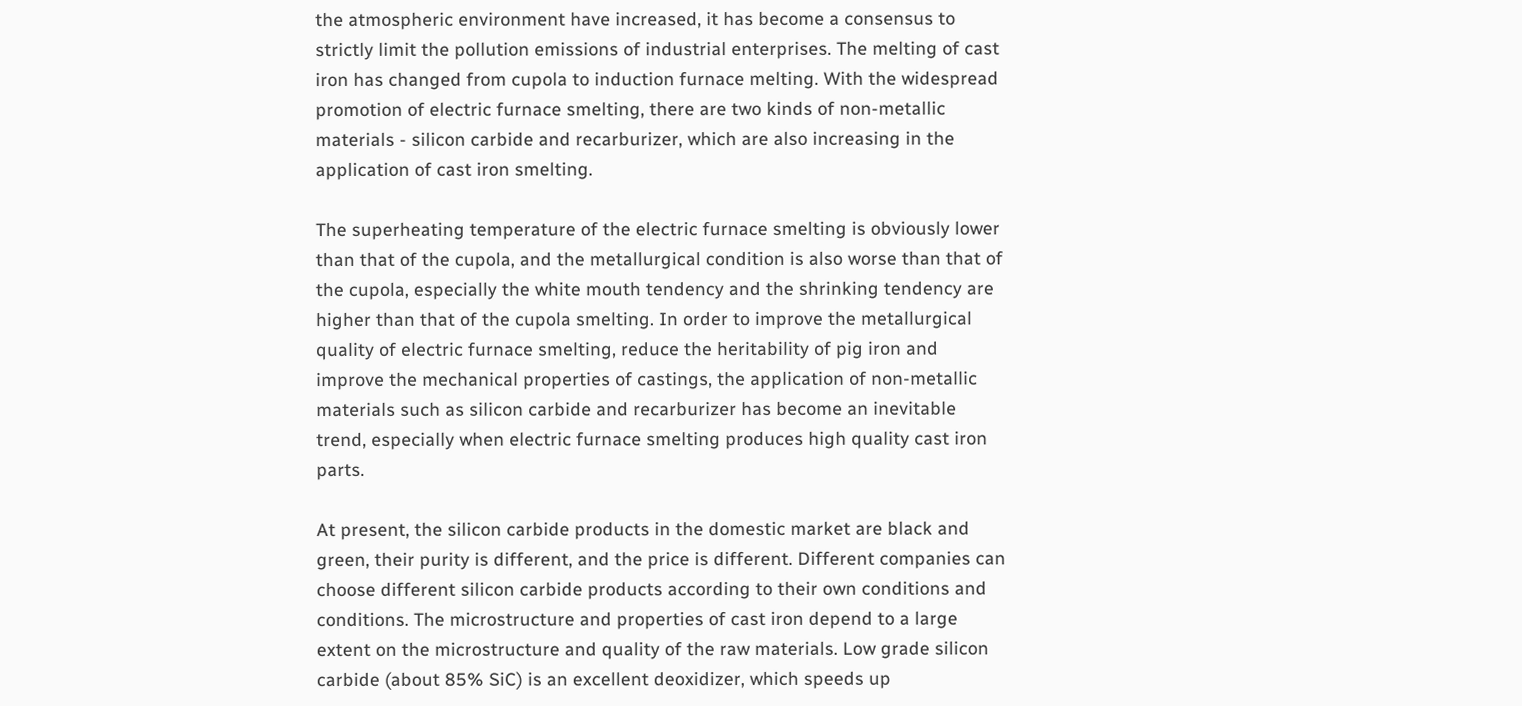the atmospheric environment have increased, it has become a consensus to strictly limit the pollution emissions of industrial enterprises. The melting of cast iron has changed from cupola to induction furnace melting. With the widespread promotion of electric furnace smelting, there are two kinds of non-metallic materials - silicon carbide and recarburizer, which are also increasing in the application of cast iron smelting.

The superheating temperature of the electric furnace smelting is obviously lower than that of the cupola, and the metallurgical condition is also worse than that of the cupola, especially the white mouth tendency and the shrinking tendency are higher than that of the cupola smelting. In order to improve the metallurgical quality of electric furnace smelting, reduce the heritability of pig iron and improve the mechanical properties of castings, the application of non-metallic materials such as silicon carbide and recarburizer has become an inevitable trend, especially when electric furnace smelting produces high quality cast iron parts.

At present, the silicon carbide products in the domestic market are black and green, their purity is different, and the price is different. Different companies can choose different silicon carbide products according to their own conditions and conditions. The microstructure and properties of cast iron depend to a large extent on the microstructure and quality of the raw materials. Low grade silicon carbide (about 85% SiC) is an excellent deoxidizer, which speeds up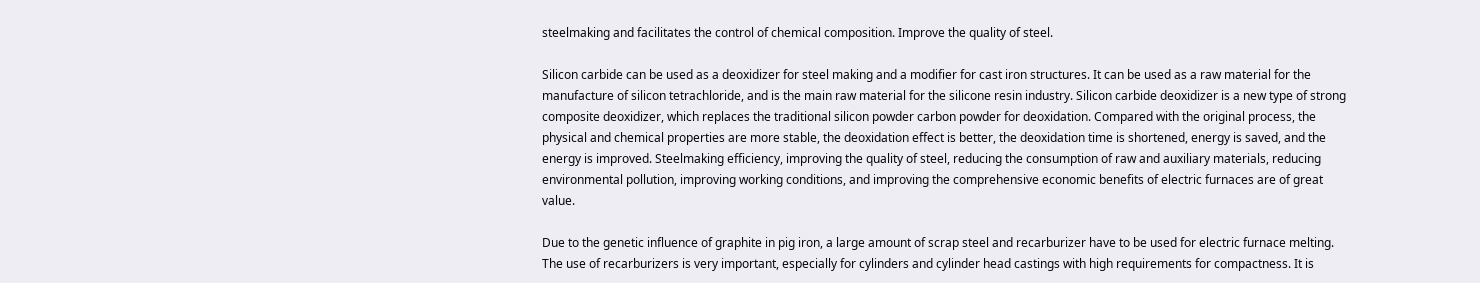steelmaking and facilitates the control of chemical composition. Improve the quality of steel.

Silicon carbide can be used as a deoxidizer for steel making and a modifier for cast iron structures. It can be used as a raw material for the manufacture of silicon tetrachloride, and is the main raw material for the silicone resin industry. Silicon carbide deoxidizer is a new type of strong composite deoxidizer, which replaces the traditional silicon powder carbon powder for deoxidation. Compared with the original process, the physical and chemical properties are more stable, the deoxidation effect is better, the deoxidation time is shortened, energy is saved, and the energy is improved. Steelmaking efficiency, improving the quality of steel, reducing the consumption of raw and auxiliary materials, reducing environmental pollution, improving working conditions, and improving the comprehensive economic benefits of electric furnaces are of great value.

Due to the genetic influence of graphite in pig iron, a large amount of scrap steel and recarburizer have to be used for electric furnace melting. The use of recarburizers is very important, especially for cylinders and cylinder head castings with high requirements for compactness. It is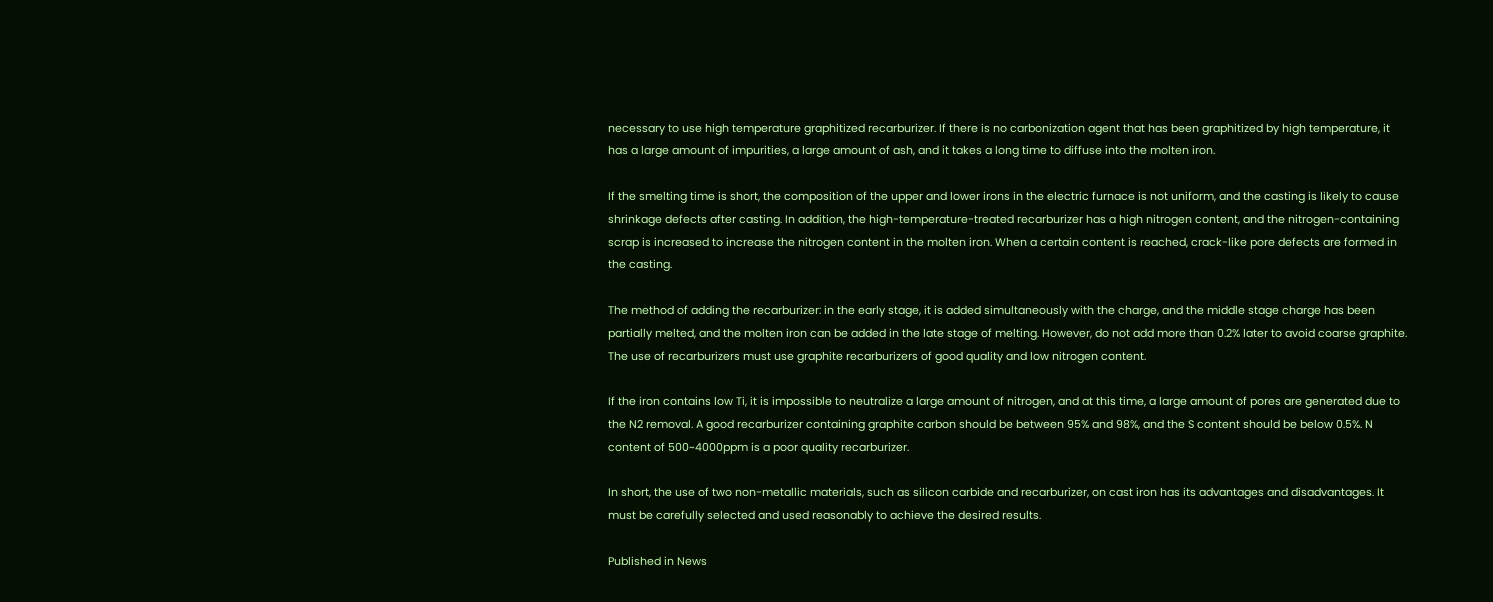necessary to use high temperature graphitized recarburizer. If there is no carbonization agent that has been graphitized by high temperature, it has a large amount of impurities, a large amount of ash, and it takes a long time to diffuse into the molten iron.

If the smelting time is short, the composition of the upper and lower irons in the electric furnace is not uniform, and the casting is likely to cause shrinkage defects after casting. In addition, the high-temperature-treated recarburizer has a high nitrogen content, and the nitrogen-containing scrap is increased to increase the nitrogen content in the molten iron. When a certain content is reached, crack-like pore defects are formed in the casting.

The method of adding the recarburizer: in the early stage, it is added simultaneously with the charge, and the middle stage charge has been partially melted, and the molten iron can be added in the late stage of melting. However, do not add more than 0.2% later to avoid coarse graphite. The use of recarburizers must use graphite recarburizers of good quality and low nitrogen content.

If the iron contains low Ti, it is impossible to neutralize a large amount of nitrogen, and at this time, a large amount of pores are generated due to the N2 removal. A good recarburizer containing graphite carbon should be between 95% and 98%, and the S content should be below 0.5%. N content of 500~4000ppm is a poor quality recarburizer.

In short, the use of two non-metallic materials, such as silicon carbide and recarburizer, on cast iron has its advantages and disadvantages. It must be carefully selected and used reasonably to achieve the desired results.

Published in News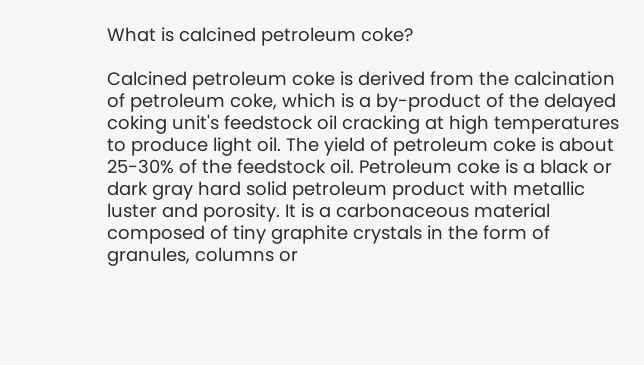What is calcined petroleum coke?

Calcined petroleum coke is derived from the calcination of petroleum coke, which is a by-product of the delayed coking unit's feedstock oil cracking at high temperatures to produce light oil. The yield of petroleum coke is about 25-30% of the feedstock oil. Petroleum coke is a black or dark gray hard solid petroleum product with metallic luster and porosity. It is a carbonaceous material composed of tiny graphite crystals in the form of granules, columns or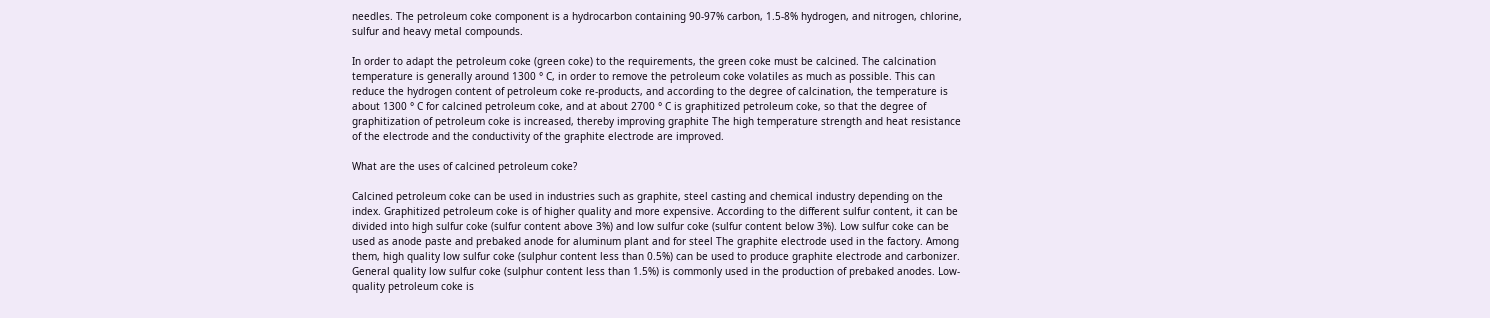needles. The petroleum coke component is a hydrocarbon containing 90-97% carbon, 1.5-8% hydrogen, and nitrogen, chlorine, sulfur and heavy metal compounds.

In order to adapt the petroleum coke (green coke) to the requirements, the green coke must be calcined. The calcination temperature is generally around 1300 ° C, in order to remove the petroleum coke volatiles as much as possible. This can reduce the hydrogen content of petroleum coke re-products, and according to the degree of calcination, the temperature is about 1300 ° C for calcined petroleum coke, and at about 2700 ° C is graphitized petroleum coke, so that the degree of graphitization of petroleum coke is increased, thereby improving graphite The high temperature strength and heat resistance of the electrode and the conductivity of the graphite electrode are improved.

What are the uses of calcined petroleum coke?

Calcined petroleum coke can be used in industries such as graphite, steel casting and chemical industry depending on the index. Graphitized petroleum coke is of higher quality and more expensive. According to the different sulfur content, it can be divided into high sulfur coke (sulfur content above 3%) and low sulfur coke (sulfur content below 3%). Low sulfur coke can be used as anode paste and prebaked anode for aluminum plant and for steel The graphite electrode used in the factory. Among them, high quality low sulfur coke (sulphur content less than 0.5%) can be used to produce graphite electrode and carbonizer. General quality low sulfur coke (sulphur content less than 1.5%) is commonly used in the production of prebaked anodes. Low-quality petroleum coke is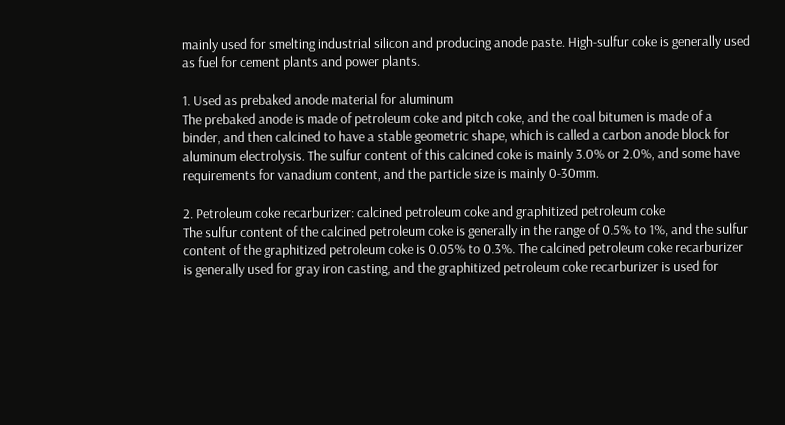mainly used for smelting industrial silicon and producing anode paste. High-sulfur coke is generally used as fuel for cement plants and power plants.

1. Used as prebaked anode material for aluminum
The prebaked anode is made of petroleum coke and pitch coke, and the coal bitumen is made of a binder, and then calcined to have a stable geometric shape, which is called a carbon anode block for aluminum electrolysis. The sulfur content of this calcined coke is mainly 3.0% or 2.0%, and some have requirements for vanadium content, and the particle size is mainly 0-30mm.

2. Petroleum coke recarburizer: calcined petroleum coke and graphitized petroleum coke
The sulfur content of the calcined petroleum coke is generally in the range of 0.5% to 1%, and the sulfur content of the graphitized petroleum coke is 0.05% to 0.3%. The calcined petroleum coke recarburizer is generally used for gray iron casting, and the graphitized petroleum coke recarburizer is used for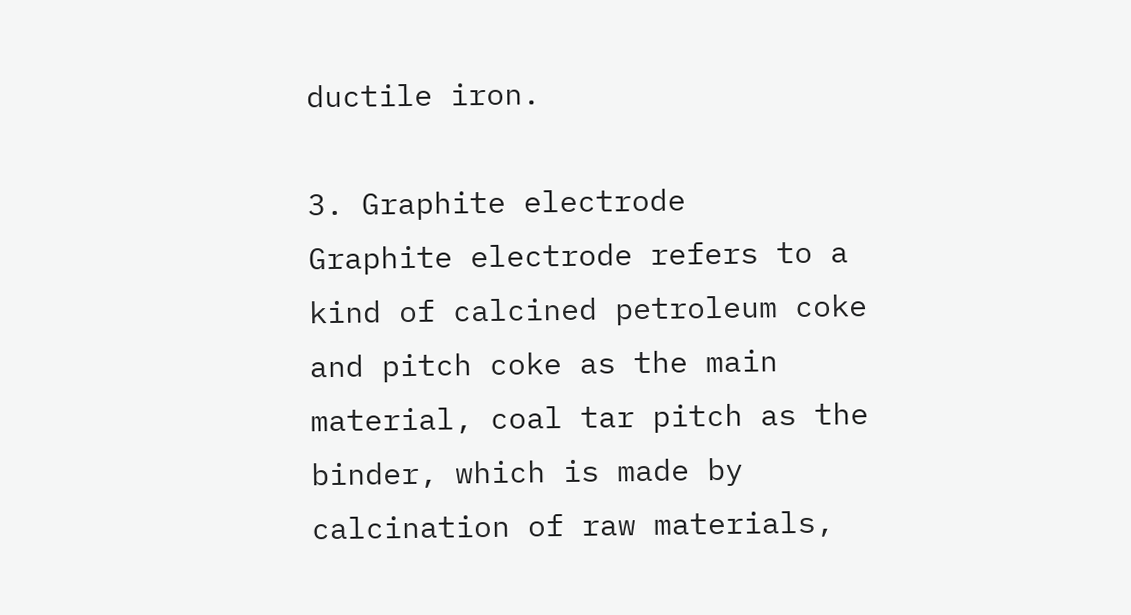ductile iron.

3. Graphite electrode
Graphite electrode refers to a kind of calcined petroleum coke and pitch coke as the main material, coal tar pitch as the binder, which is made by calcination of raw materials,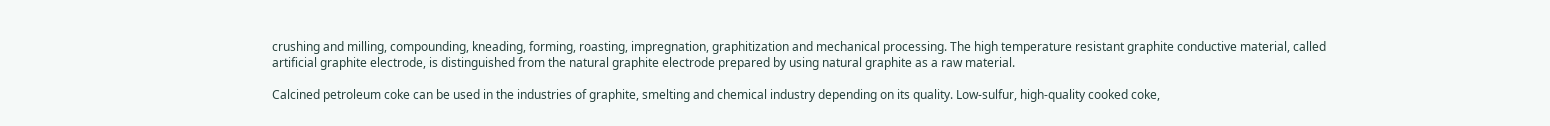crushing and milling, compounding, kneading, forming, roasting, impregnation, graphitization and mechanical processing. The high temperature resistant graphite conductive material, called artificial graphite electrode, is distinguished from the natural graphite electrode prepared by using natural graphite as a raw material.

Calcined petroleum coke can be used in the industries of graphite, smelting and chemical industry depending on its quality. Low-sulfur, high-quality cooked coke,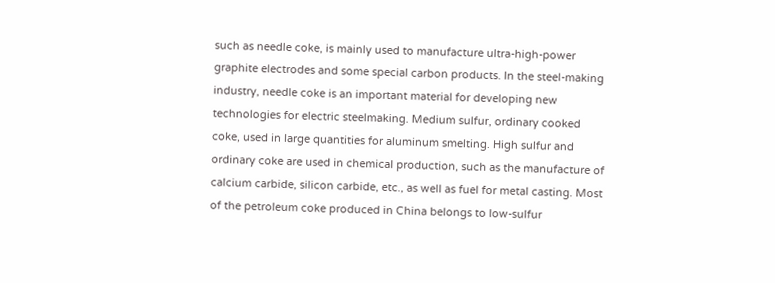such as needle coke, is mainly used to manufacture ultra-high-power graphite electrodes and some special carbon products. In the steel-making industry, needle coke is an important material for developing new technologies for electric steelmaking. Medium sulfur, ordinary cooked coke, used in large quantities for aluminum smelting. High sulfur and ordinary coke are used in chemical production, such as the manufacture of calcium carbide, silicon carbide, etc., as well as fuel for metal casting. Most of the petroleum coke produced in China belongs to low-sulfur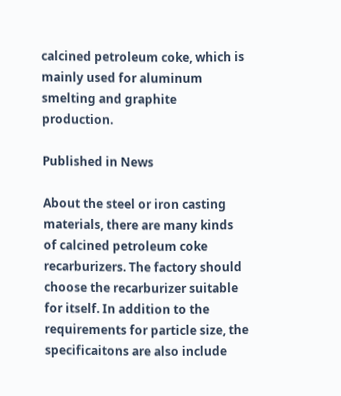calcined petroleum coke, which is mainly used for aluminum smelting and graphite production.

Published in News

About the steel or iron casting materials, there are many kinds of calcined petroleum coke recarburizers. The factory should choose the recarburizer suitable for itself. In addition to the requirements for particle size, the specificaitons are also include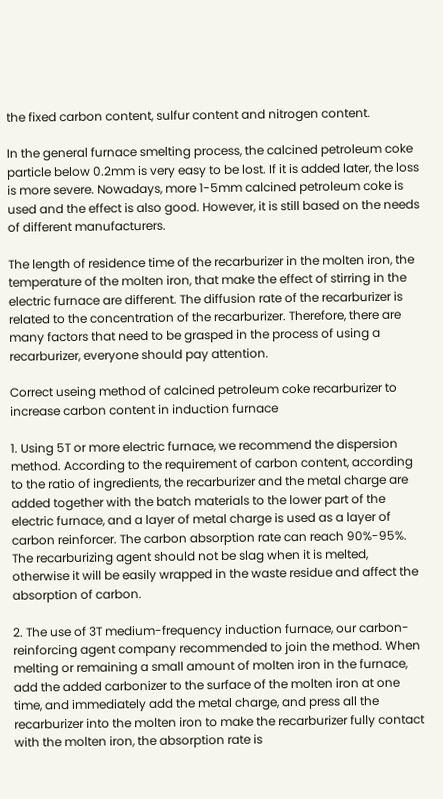the fixed carbon content, sulfur content and nitrogen content.

In the general furnace smelting process, the calcined petroleum coke particle below 0.2mm is very easy to be lost. If it is added later, the loss is more severe. Nowadays, more 1-5mm calcined petroleum coke is used and the effect is also good. However, it is still based on the needs of different manufacturers.

The length of residence time of the recarburizer in the molten iron, the temperature of the molten iron, that make the effect of stirring in the electric furnace are different. The diffusion rate of the recarburizer is related to the concentration of the recarburizer. Therefore, there are many factors that need to be grasped in the process of using a recarburizer, everyone should pay attention.

Correct useing method of calcined petroleum coke recarburizer to increase carbon content in induction furnace

1. Using 5T or more electric furnace, we recommend the dispersion method. According to the requirement of carbon content, according to the ratio of ingredients, the recarburizer and the metal charge are added together with the batch materials to the lower part of the electric furnace, and a layer of metal charge is used as a layer of carbon reinforcer. The carbon absorption rate can reach 90%-95%. The recarburizing agent should not be slag when it is melted, otherwise it will be easily wrapped in the waste residue and affect the absorption of carbon.

2. The use of 3T medium-frequency induction furnace, our carbon-reinforcing agent company recommended to join the method. When melting or remaining a small amount of molten iron in the furnace, add the added carbonizer to the surface of the molten iron at one time, and immediately add the metal charge, and press all the recarburizer into the molten iron to make the recarburizer fully contact with the molten iron, the absorption rate is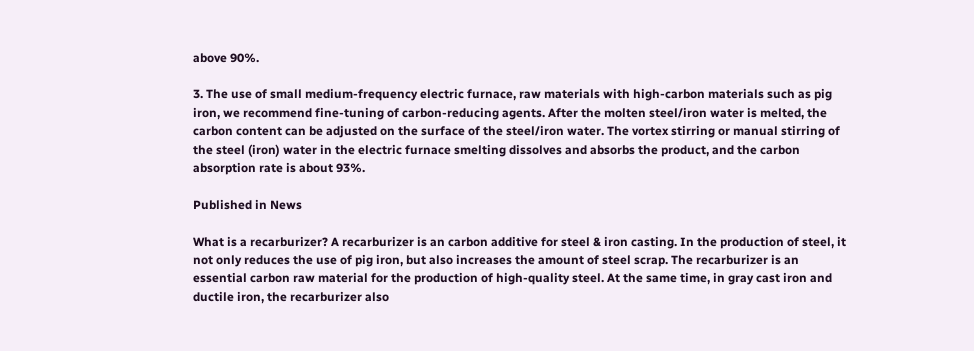above 90%.

3. The use of small medium-frequency electric furnace, raw materials with high-carbon materials such as pig iron, we recommend fine-tuning of carbon-reducing agents. After the molten steel/iron water is melted, the carbon content can be adjusted on the surface of the steel/iron water. The vortex stirring or manual stirring of the steel (iron) water in the electric furnace smelting dissolves and absorbs the product, and the carbon absorption rate is about 93%.

Published in News

What is a recarburizer? A recarburizer is an carbon additive for steel & iron casting. In the production of steel, it not only reduces the use of pig iron, but also increases the amount of steel scrap. The recarburizer is an essential carbon raw material for the production of high-quality steel. At the same time, in gray cast iron and ductile iron, the recarburizer also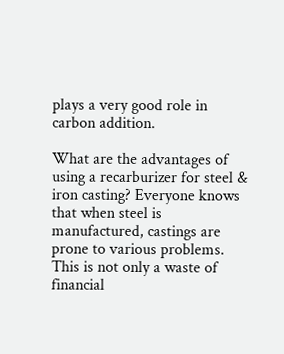plays a very good role in carbon addition.

What are the advantages of using a recarburizer for steel & iron casting? Everyone knows that when steel is manufactured, castings are prone to various problems. This is not only a waste of financial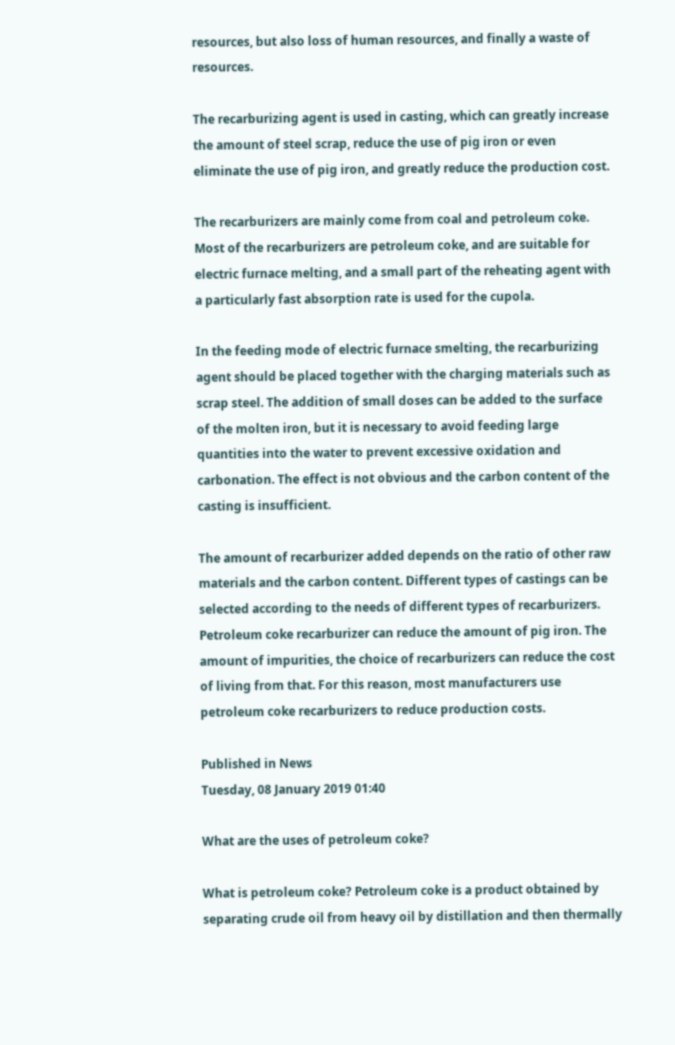resources, but also loss of human resources, and finally a waste of resources.

The recarburizing agent is used in casting, which can greatly increase the amount of steel scrap, reduce the use of pig iron or even eliminate the use of pig iron, and greatly reduce the production cost.

The recarburizers are mainly come from coal and petroleum coke. Most of the recarburizers are petroleum coke, and are suitable for electric furnace melting, and a small part of the reheating agent with a particularly fast absorption rate is used for the cupola.

In the feeding mode of electric furnace smelting, the recarburizing agent should be placed together with the charging materials such as scrap steel. The addition of small doses can be added to the surface of the molten iron, but it is necessary to avoid feeding large quantities into the water to prevent excessive oxidation and carbonation. The effect is not obvious and the carbon content of the casting is insufficient.

The amount of recarburizer added depends on the ratio of other raw materials and the carbon content. Different types of castings can be selected according to the needs of different types of recarburizers. Petroleum coke recarburizer can reduce the amount of pig iron. The amount of impurities, the choice of recarburizers can reduce the cost of living from that. For this reason, most manufacturers use petroleum coke recarburizers to reduce production costs.

Published in News
Tuesday, 08 January 2019 01:40

What are the uses of petroleum coke?

What is petroleum coke? Petroleum coke is a product obtained by separating crude oil from heavy oil by distillation and then thermally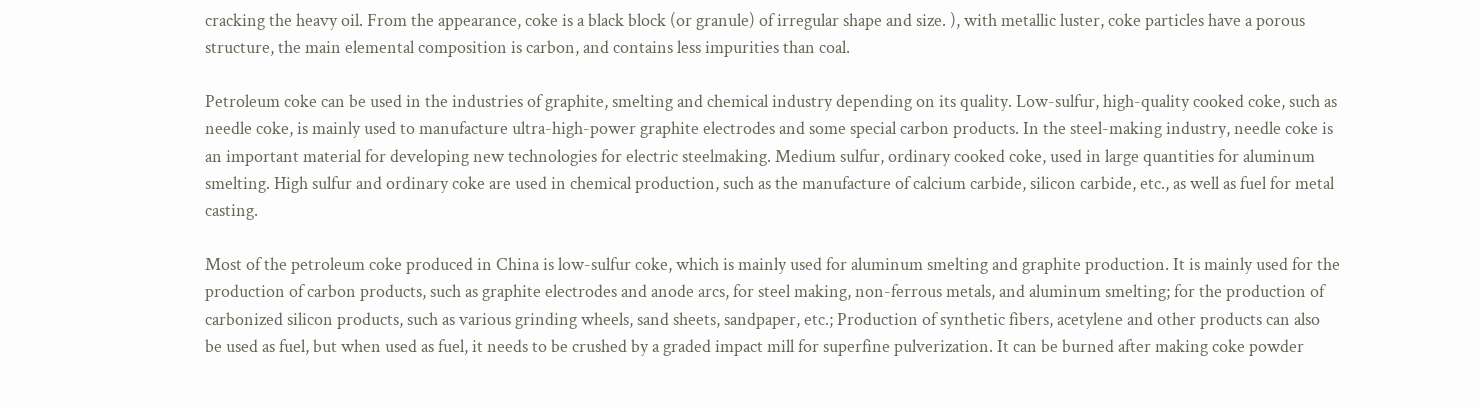cracking the heavy oil. From the appearance, coke is a black block (or granule) of irregular shape and size. ), with metallic luster, coke particles have a porous structure, the main elemental composition is carbon, and contains less impurities than coal.

Petroleum coke can be used in the industries of graphite, smelting and chemical industry depending on its quality. Low-sulfur, high-quality cooked coke, such as needle coke, is mainly used to manufacture ultra-high-power graphite electrodes and some special carbon products. In the steel-making industry, needle coke is an important material for developing new technologies for electric steelmaking. Medium sulfur, ordinary cooked coke, used in large quantities for aluminum smelting. High sulfur and ordinary coke are used in chemical production, such as the manufacture of calcium carbide, silicon carbide, etc., as well as fuel for metal casting.

Most of the petroleum coke produced in China is low-sulfur coke, which is mainly used for aluminum smelting and graphite production. It is mainly used for the production of carbon products, such as graphite electrodes and anode arcs, for steel making, non-ferrous metals, and aluminum smelting; for the production of carbonized silicon products, such as various grinding wheels, sand sheets, sandpaper, etc.; Production of synthetic fibers, acetylene and other products can also be used as fuel, but when used as fuel, it needs to be crushed by a graded impact mill for superfine pulverization. It can be burned after making coke powder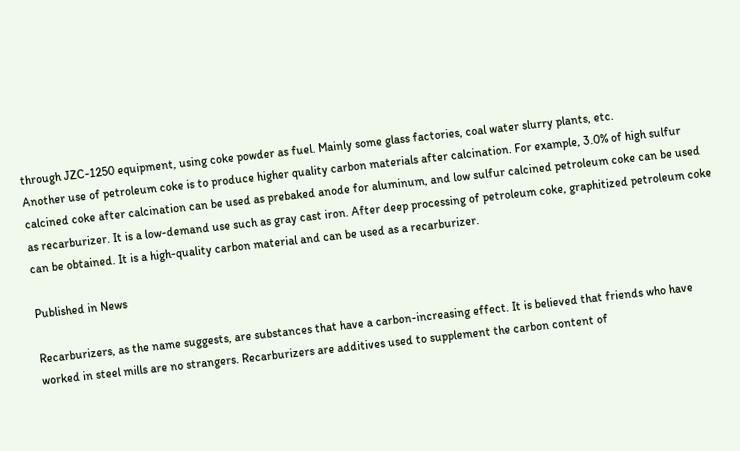through JZC-1250 equipment, using coke powder as fuel. Mainly some glass factories, coal water slurry plants, etc.
Another use of petroleum coke is to produce higher quality carbon materials after calcination. For example, 3.0% of high sulfur calcined coke after calcination can be used as prebaked anode for aluminum, and low sulfur calcined petroleum coke can be used as recarburizer. It is a low-demand use such as gray cast iron. After deep processing of petroleum coke, graphitized petroleum coke can be obtained. It is a high-quality carbon material and can be used as a recarburizer.

Published in News

Recarburizers, as the name suggests, are substances that have a carbon-increasing effect. It is believed that friends who have worked in steel mills are no strangers. Recarburizers are additives used to supplement the carbon content of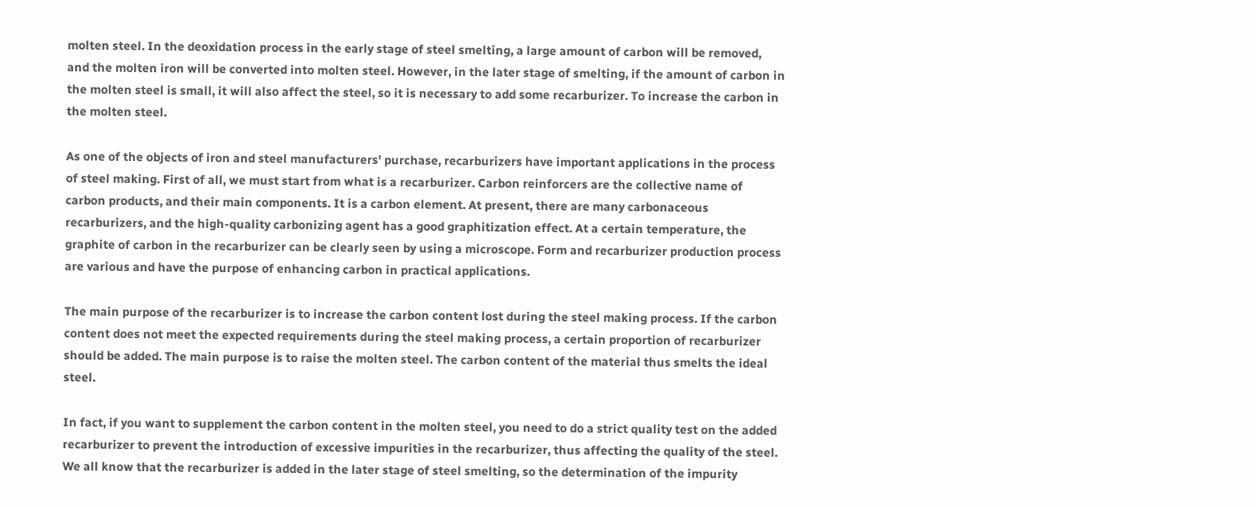molten steel. In the deoxidation process in the early stage of steel smelting, a large amount of carbon will be removed, and the molten iron will be converted into molten steel. However, in the later stage of smelting, if the amount of carbon in the molten steel is small, it will also affect the steel, so it is necessary to add some recarburizer. To increase the carbon in the molten steel.

As one of the objects of iron and steel manufacturers' purchase, recarburizers have important applications in the process of steel making. First of all, we must start from what is a recarburizer. Carbon reinforcers are the collective name of carbon products, and their main components. It is a carbon element. At present, there are many carbonaceous recarburizers, and the high-quality carbonizing agent has a good graphitization effect. At a certain temperature, the graphite of carbon in the recarburizer can be clearly seen by using a microscope. Form and recarburizer production process are various and have the purpose of enhancing carbon in practical applications.

The main purpose of the recarburizer is to increase the carbon content lost during the steel making process. If the carbon content does not meet the expected requirements during the steel making process, a certain proportion of recarburizer should be added. The main purpose is to raise the molten steel. The carbon content of the material thus smelts the ideal steel.

In fact, if you want to supplement the carbon content in the molten steel, you need to do a strict quality test on the added recarburizer to prevent the introduction of excessive impurities in the recarburizer, thus affecting the quality of the steel. We all know that the recarburizer is added in the later stage of steel smelting, so the determination of the impurity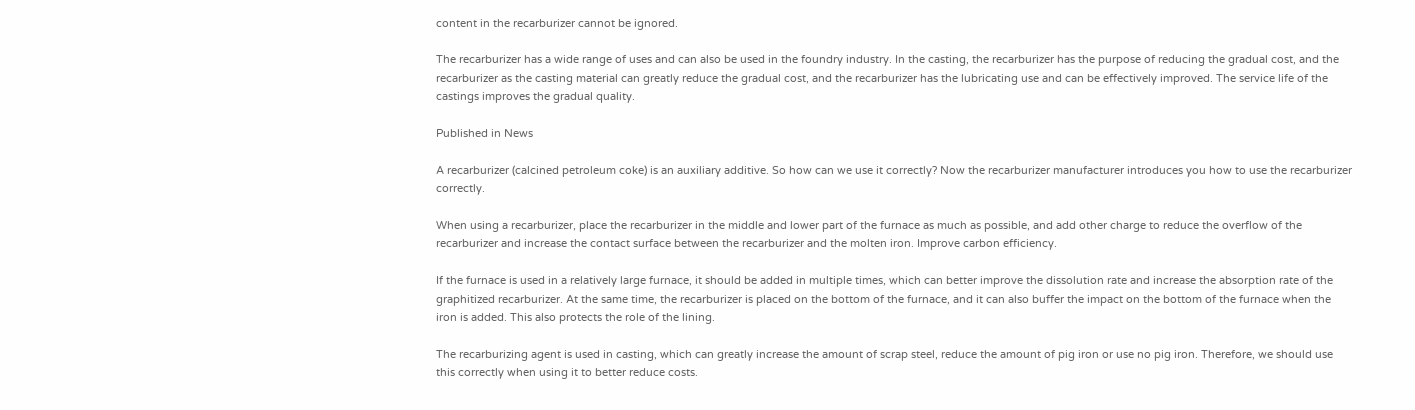content in the recarburizer cannot be ignored.

The recarburizer has a wide range of uses and can also be used in the foundry industry. In the casting, the recarburizer has the purpose of reducing the gradual cost, and the recarburizer as the casting material can greatly reduce the gradual cost, and the recarburizer has the lubricating use and can be effectively improved. The service life of the castings improves the gradual quality.

Published in News

A recarburizer (calcined petroleum coke) is an auxiliary additive. So how can we use it correctly? Now the recarburizer manufacturer introduces you how to use the recarburizer correctly.

When using a recarburizer, place the recarburizer in the middle and lower part of the furnace as much as possible, and add other charge to reduce the overflow of the recarburizer and increase the contact surface between the recarburizer and the molten iron. Improve carbon efficiency.

If the furnace is used in a relatively large furnace, it should be added in multiple times, which can better improve the dissolution rate and increase the absorption rate of the graphitized recarburizer. At the same time, the recarburizer is placed on the bottom of the furnace, and it can also buffer the impact on the bottom of the furnace when the iron is added. This also protects the role of the lining.

The recarburizing agent is used in casting, which can greatly increase the amount of scrap steel, reduce the amount of pig iron or use no pig iron. Therefore, we should use this correctly when using it to better reduce costs.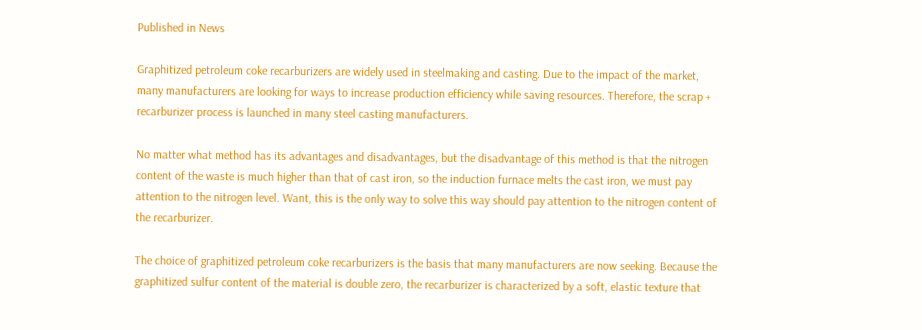Published in News

Graphitized petroleum coke recarburizers are widely used in steelmaking and casting. Due to the impact of the market, many manufacturers are looking for ways to increase production efficiency while saving resources. Therefore, the scrap + recarburizer process is launched in many steel casting manufacturers.

No matter what method has its advantages and disadvantages, but the disadvantage of this method is that the nitrogen content of the waste is much higher than that of cast iron, so the induction furnace melts the cast iron, we must pay attention to the nitrogen level. Want, this is the only way to solve this way should pay attention to the nitrogen content of the recarburizer.

The choice of graphitized petroleum coke recarburizers is the basis that many manufacturers are now seeking. Because the graphitized sulfur content of the material is double zero, the recarburizer is characterized by a soft, elastic texture that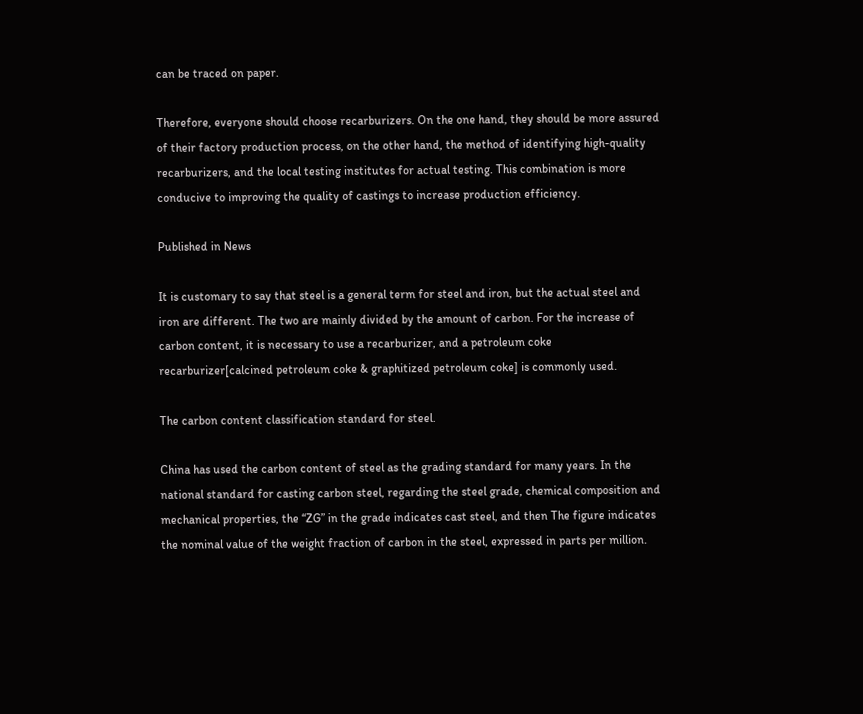can be traced on paper.

Therefore, everyone should choose recarburizers. On the one hand, they should be more assured of their factory production process, on the other hand, the method of identifying high-quality recarburizers, and the local testing institutes for actual testing. This combination is more conducive to improving the quality of castings to increase production efficiency.

Published in News

It is customary to say that steel is a general term for steel and iron, but the actual steel and iron are different. The two are mainly divided by the amount of carbon. For the increase of carbon content, it is necessary to use a recarburizer, and a petroleum coke recarburizer[calcined petroleum coke & graphitized petroleum coke] is commonly used.

The carbon content classification standard for steel.

China has used the carbon content of steel as the grading standard for many years. In the national standard for casting carbon steel, regarding the steel grade, chemical composition and mechanical properties, the “ZG” in the grade indicates cast steel, and then The figure indicates the nominal value of the weight fraction of carbon in the steel, expressed in parts per million.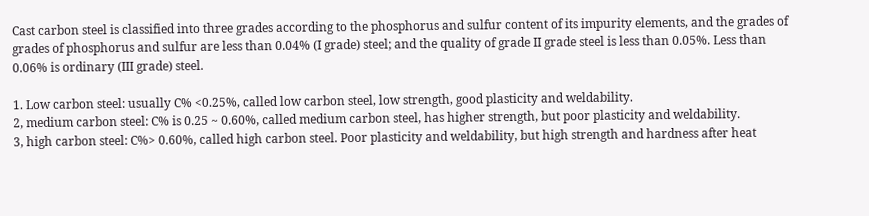Cast carbon steel is classified into three grades according to the phosphorus and sulfur content of its impurity elements, and the grades of grades of phosphorus and sulfur are less than 0.04% (I grade) steel; and the quality of grade II grade steel is less than 0.05%. Less than 0.06% is ordinary (III grade) steel.

1. Low carbon steel: usually C% <0.25%, called low carbon steel, low strength, good plasticity and weldability.
2, medium carbon steel: C% is 0.25 ~ 0.60%, called medium carbon steel, has higher strength, but poor plasticity and weldability.
3, high carbon steel: C%> 0.60%, called high carbon steel. Poor plasticity and weldability, but high strength and hardness after heat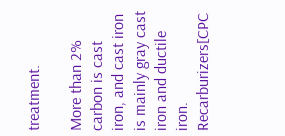treatment.

More than 2% carbon is cast iron, and cast iron is mainly gray cast iron and ductile iron. Recarburizers[CPC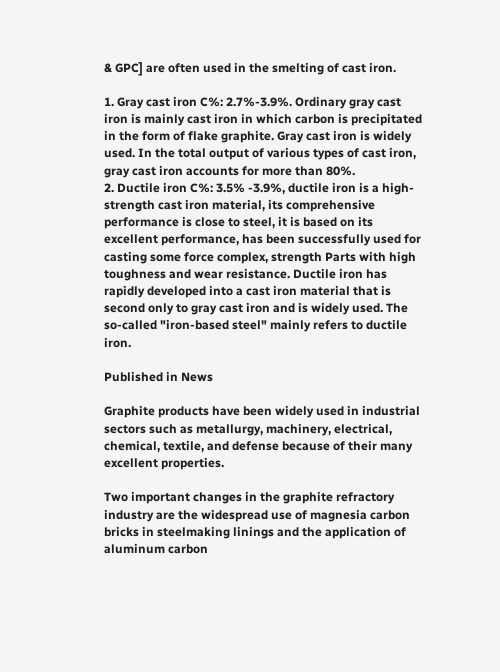& GPC] are often used in the smelting of cast iron.

1. Gray cast iron C%: 2.7%-3.9%. Ordinary gray cast iron is mainly cast iron in which carbon is precipitated in the form of flake graphite. Gray cast iron is widely used. In the total output of various types of cast iron, gray cast iron accounts for more than 80%.
2. Ductile iron C%: 3.5% -3.9%, ductile iron is a high-strength cast iron material, its comprehensive performance is close to steel, it is based on its excellent performance, has been successfully used for casting some force complex, strength Parts with high toughness and wear resistance. Ductile iron has rapidly developed into a cast iron material that is second only to gray cast iron and is widely used. The so-called "iron-based steel" mainly refers to ductile iron.

Published in News

Graphite products have been widely used in industrial sectors such as metallurgy, machinery, electrical, chemical, textile, and defense because of their many excellent properties.

Two important changes in the graphite refractory industry are the widespread use of magnesia carbon bricks in steelmaking linings and the application of aluminum carbon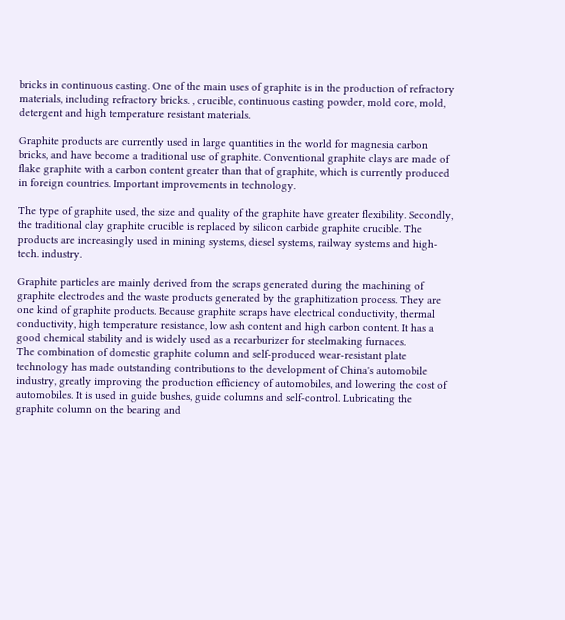bricks in continuous casting. One of the main uses of graphite is in the production of refractory materials, including refractory bricks. , crucible, continuous casting powder, mold core, mold, detergent and high temperature resistant materials.

Graphite products are currently used in large quantities in the world for magnesia carbon bricks, and have become a traditional use of graphite. Conventional graphite clays are made of flake graphite with a carbon content greater than that of graphite, which is currently produced in foreign countries. Important improvements in technology.

The type of graphite used, the size and quality of the graphite have greater flexibility. Secondly, the traditional clay graphite crucible is replaced by silicon carbide graphite crucible. The products are increasingly used in mining systems, diesel systems, railway systems and high-tech. industry.

Graphite particles are mainly derived from the scraps generated during the machining of graphite electrodes and the waste products generated by the graphitization process. They are one kind of graphite products. Because graphite scraps have electrical conductivity, thermal conductivity, high temperature resistance, low ash content and high carbon content. It has a good chemical stability and is widely used as a recarburizer for steelmaking furnaces.
The combination of domestic graphite column and self-produced wear-resistant plate technology has made outstanding contributions to the development of China's automobile industry, greatly improving the production efficiency of automobiles, and lowering the cost of automobiles. It is used in guide bushes, guide columns and self-control. Lubricating the graphite column on the bearing and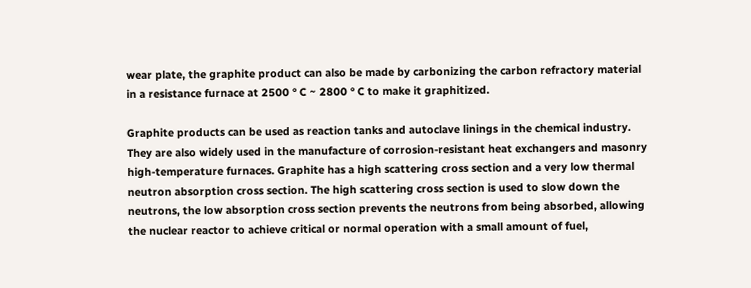wear plate, the graphite product can also be made by carbonizing the carbon refractory material in a resistance furnace at 2500 ° C ~ 2800 ° C to make it graphitized.

Graphite products can be used as reaction tanks and autoclave linings in the chemical industry. They are also widely used in the manufacture of corrosion-resistant heat exchangers and masonry high-temperature furnaces. Graphite has a high scattering cross section and a very low thermal neutron absorption cross section. The high scattering cross section is used to slow down the neutrons, the low absorption cross section prevents the neutrons from being absorbed, allowing the nuclear reactor to achieve critical or normal operation with a small amount of fuel,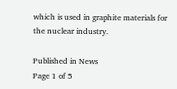which is used in graphite materials for the nuclear industry.

Published in News
Page 1 of 5